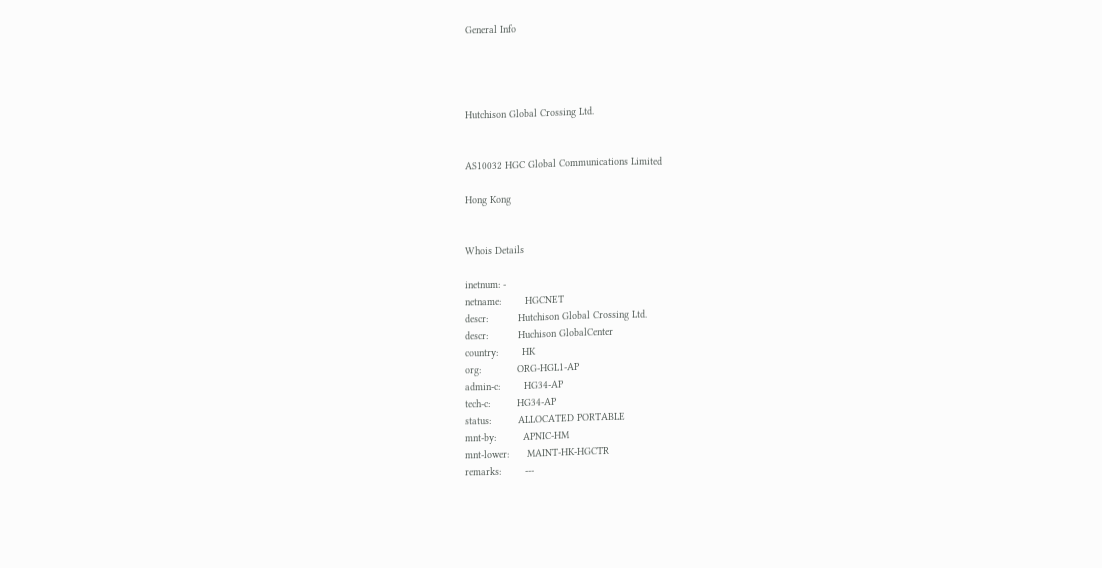General Info




Hutchison Global Crossing Ltd.


AS10032 HGC Global Communications Limited

Hong Kong


Whois Details

inetnum: -
netname:        HGCNET
descr:          Hutchison Global Crossing Ltd.
descr:          Huchison GlobalCenter
country:        HK
org:            ORG-HGL1-AP
admin-c:        HG34-AP
tech-c:         HG34-AP
status:         ALLOCATED PORTABLE
mnt-by:         APNIC-HM
mnt-lower:      MAINT-HK-HGCTR
remarks:        ---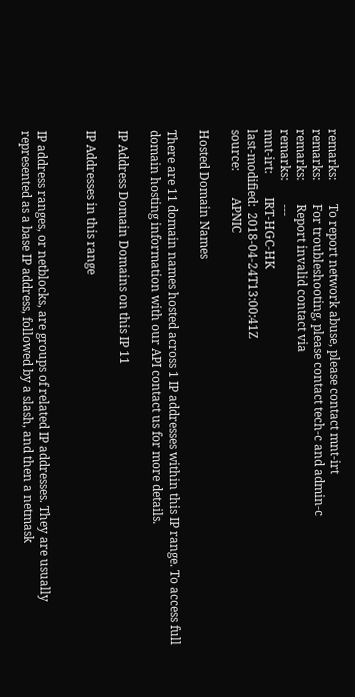remarks:        To report network abuse, please contact mnt-irt
remarks:        For troubleshooting, please contact tech-c and admin-c
remarks:        Report invalid contact via
remarks:        ---
mnt-irt:        IRT-HGC-HK
last-modified:  2018-04-24T13:00:41Z
source:         APNIC

Hosted Domain Names

There are 11 domain names hosted across 1 IP addresses within this IP range. To access full domain hosting information with our API contact us for more details.

IP Address Domain Domains on this IP 11

IP Addresses in this range


IP address ranges, or netblocks, are groups of related IP addresses. They are usually represented as a base IP address, followed by a slash, and then a netmask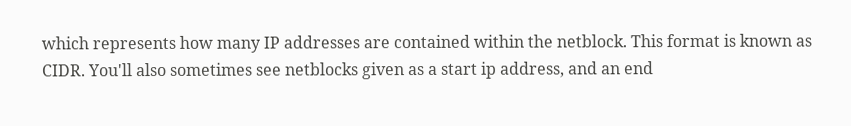which represents how many IP addresses are contained within the netblock. This format is known as CIDR. You'll also sometimes see netblocks given as a start ip address, and an end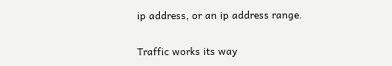ip address, or an ip address range.

Traffic works its way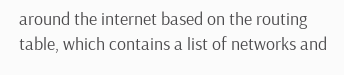around the internet based on the routing table, which contains a list of networks and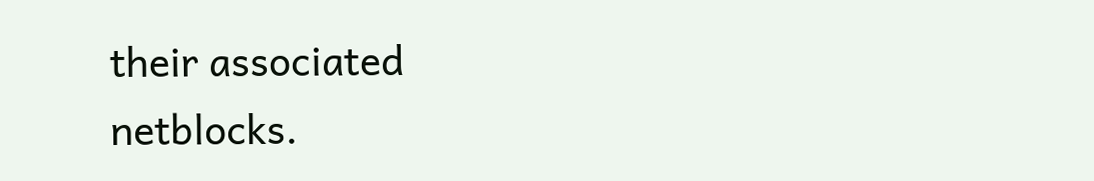their associated netblocks.